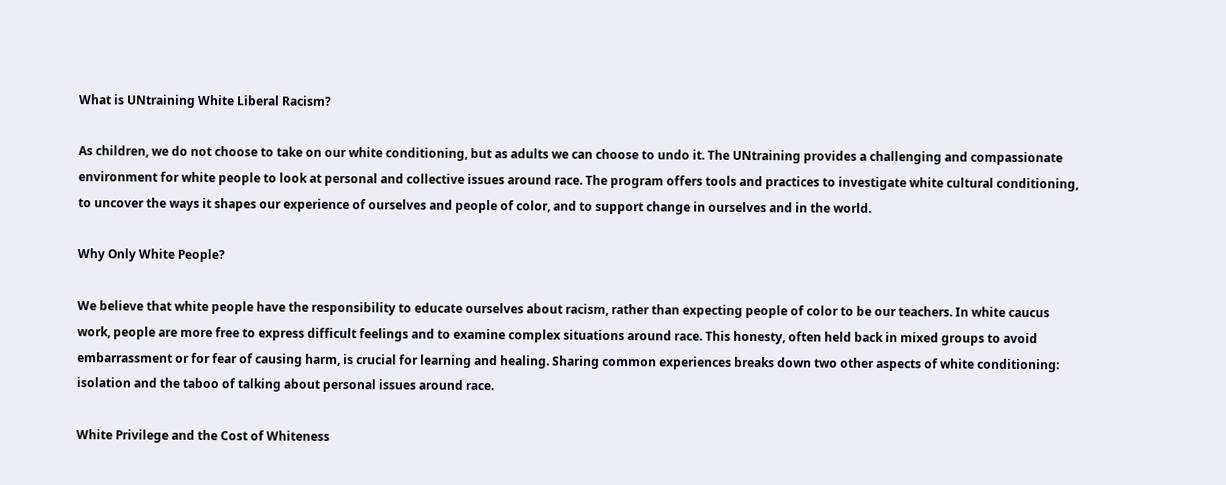What is UNtraining White Liberal Racism?

As children, we do not choose to take on our white conditioning, but as adults we can choose to undo it. The UNtraining provides a challenging and compassionate environment for white people to look at personal and collective issues around race. The program offers tools and practices to investigate white cultural conditioning, to uncover the ways it shapes our experience of ourselves and people of color, and to support change in ourselves and in the world.

Why Only White People?

We believe that white people have the responsibility to educate ourselves about racism, rather than expecting people of color to be our teachers. In white caucus work, people are more free to express difficult feelings and to examine complex situations around race. This honesty, often held back in mixed groups to avoid embarrassment or for fear of causing harm, is crucial for learning and healing. Sharing common experiences breaks down two other aspects of white conditioning: isolation and the taboo of talking about personal issues around race.

White Privilege and the Cost of Whiteness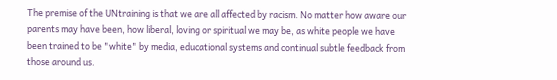The premise of the UNtraining is that we are all affected by racism. No matter how aware our parents may have been, how liberal, loving or spiritual we may be, as white people we have been trained to be "white" by media, educational systems and continual subtle feedback from those around us.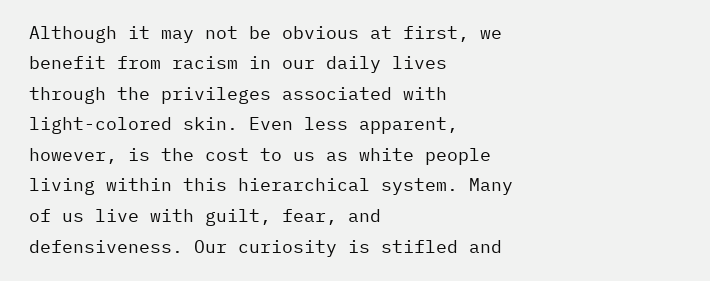Although it may not be obvious at first, we benefit from racism in our daily lives through the privileges associated with light-colored skin. Even less apparent, however, is the cost to us as white people living within this hierarchical system. Many of us live with guilt, fear, and defensiveness. Our curiosity is stifled and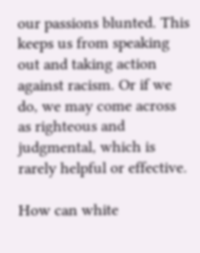our passions blunted. This keeps us from speaking out and taking action against racism. Or if we do, we may come across as righteous and judgmental, which is rarely helpful or effective.

How can white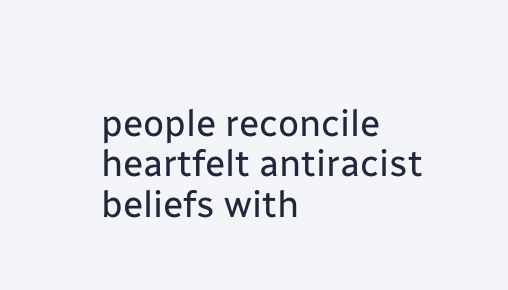people reconcile heartfelt antiracist beliefs with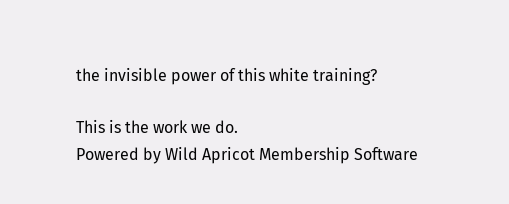the invisible power of this white training?

This is the work we do.
Powered by Wild Apricot Membership Software